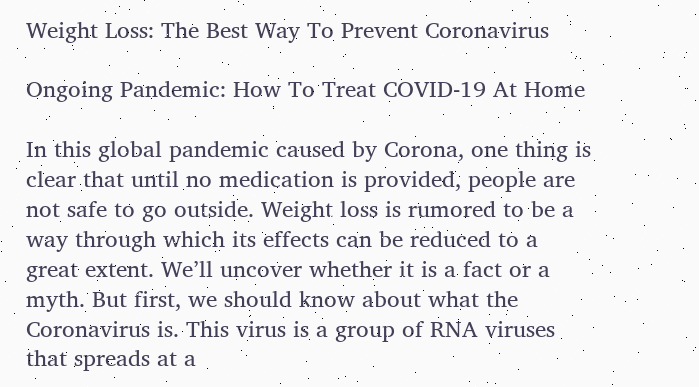Weight Loss: The Best Way To Prevent Coronavirus

Ongoing Pandemic: How To Treat COVID-19 At Home

In this global pandemic caused by Corona, one thing is clear that until no medication is provided, people are not safe to go outside. Weight loss is rumored to be a way through which its effects can be reduced to a great extent. We’ll uncover whether it is a fact or a myth. But first, we should know about what the Coronavirus is. This virus is a group of RNA viruses that spreads at a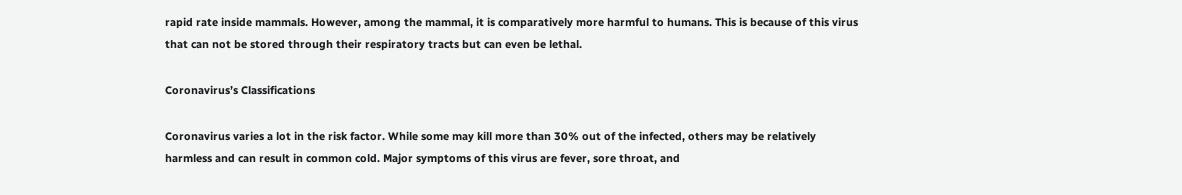rapid rate inside mammals. However, among the mammal, it is comparatively more harmful to humans. This is because of this virus that can not be stored through their respiratory tracts but can even be lethal.

Coronavirus’s Classifications

Coronavirus varies a lot in the risk factor. While some may kill more than 30% out of the infected, others may be relatively harmless and can result in common cold. Major symptoms of this virus are fever, sore throat, and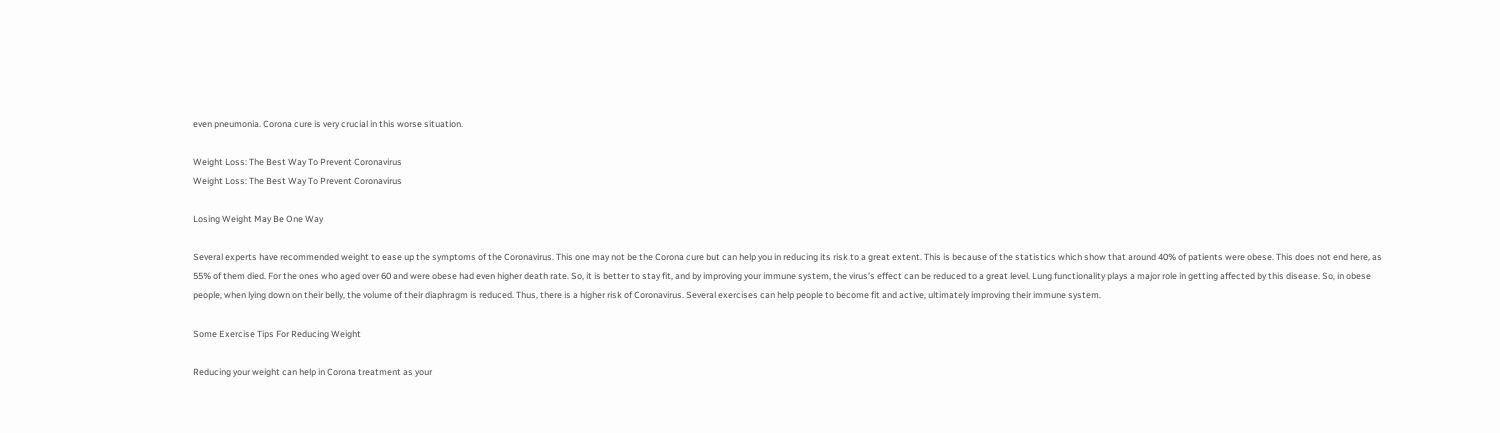even pneumonia. Corona cure is very crucial in this worse situation.

Weight Loss: The Best Way To Prevent Coronavirus
Weight Loss: The Best Way To Prevent Coronavirus

Losing Weight May Be One Way

Several experts have recommended weight to ease up the symptoms of the Coronavirus. This one may not be the Corona cure but can help you in reducing its risk to a great extent. This is because of the statistics which show that around 40% of patients were obese. This does not end here, as 55% of them died. For the ones who aged over 60 and were obese had even higher death rate. So, it is better to stay fit, and by improving your immune system, the virus’s effect can be reduced to a great level. Lung functionality plays a major role in getting affected by this disease. So, in obese people, when lying down on their belly, the volume of their diaphragm is reduced. Thus, there is a higher risk of Coronavirus. Several exercises can help people to become fit and active, ultimately improving their immune system.

Some Exercise Tips For Reducing Weight

Reducing your weight can help in Corona treatment as your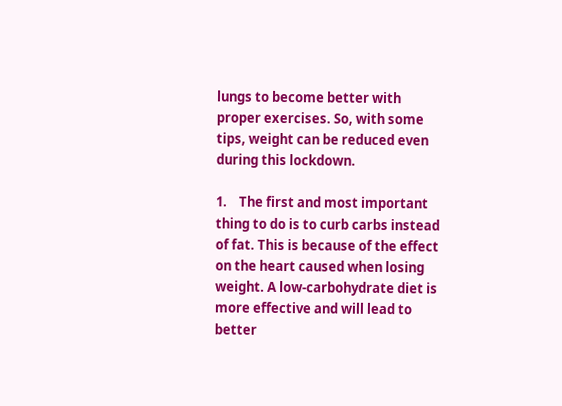lungs to become better with proper exercises. So, with some tips, weight can be reduced even during this lockdown.

1.    The first and most important thing to do is to curb carbs instead of fat. This is because of the effect on the heart caused when losing weight. A low-carbohydrate diet is more effective and will lead to better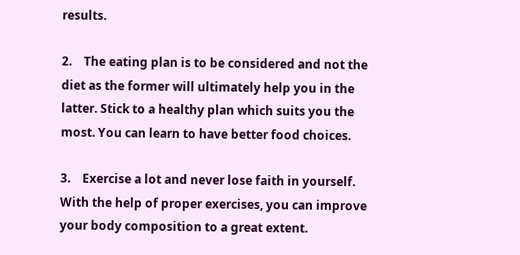results.

2.    The eating plan is to be considered and not the diet as the former will ultimately help you in the latter. Stick to a healthy plan which suits you the most. You can learn to have better food choices.

3.    Exercise a lot and never lose faith in yourself. With the help of proper exercises, you can improve your body composition to a great extent.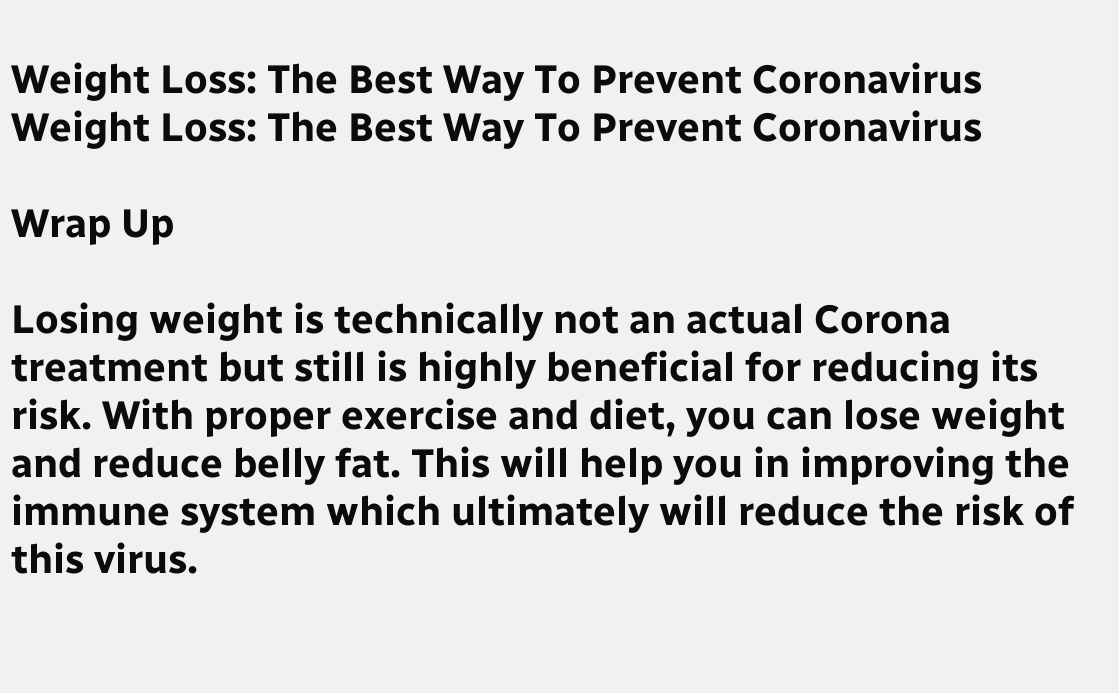Weight Loss: The Best Way To Prevent Coronavirus
Weight Loss: The Best Way To Prevent Coronavirus

Wrap Up

Losing weight is technically not an actual Corona treatment but still is highly beneficial for reducing its risk. With proper exercise and diet, you can lose weight and reduce belly fat. This will help you in improving the immune system which ultimately will reduce the risk of this virus.